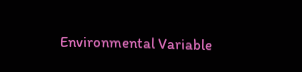Environmental Variable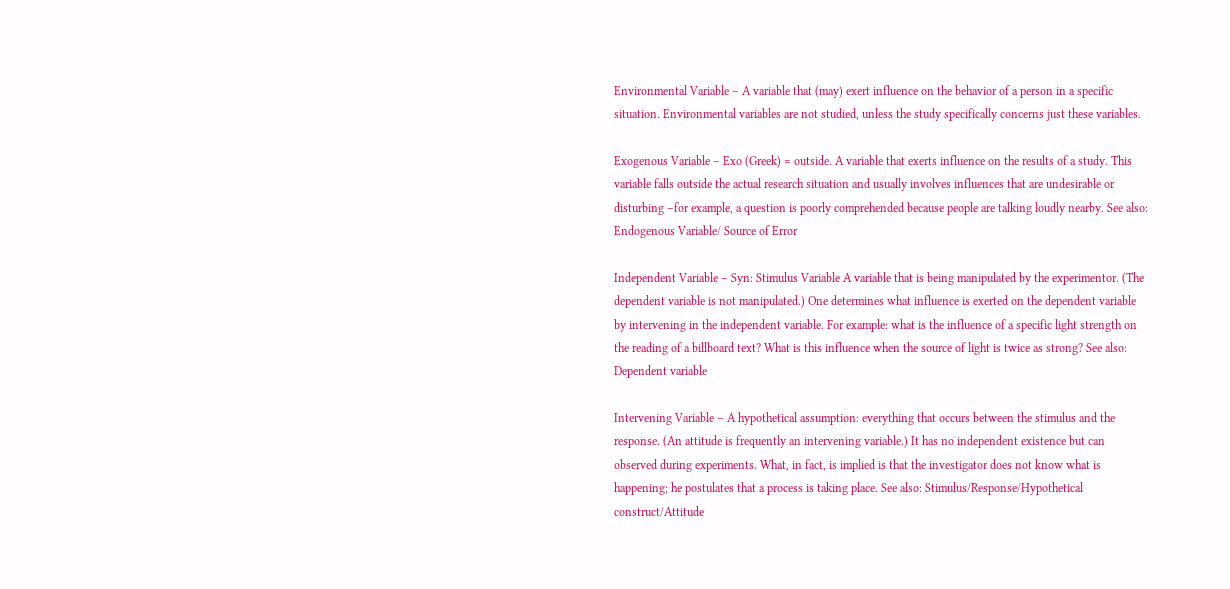Environmental Variable – A variable that (may) exert influence on the behavior of a person in a specific situation. Environmental variables are not studied, unless the study specifically concerns just these variables.

Exogenous Variable – Exo (Greek) = outside. A variable that exerts influence on the results of a study. This variable falls outside the actual research situation and usually involves influences that are undesirable or disturbing –for example, a question is poorly comprehended because people are talking loudly nearby. See also: Endogenous Variable/ Source of Error

Independent Variable – Syn: Stimulus Variable A variable that is being manipulated by the experimentor. (The dependent variable is not manipulated.) One determines what influence is exerted on the dependent variable by intervening in the independent variable. For example: what is the influence of a specific light strength on the reading of a billboard text? What is this influence when the source of light is twice as strong? See also: Dependent variable

Intervening Variable – A hypothetical assumption: everything that occurs between the stimulus and the response. (An attitude is frequently an intervening variable.) It has no independent existence but can observed during experiments. What, in fact, is implied is that the investigator does not know what is happening; he postulates that a process is taking place. See also: Stimulus/Response/Hypothetical construct/Attitude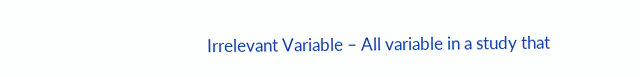Irrelevant Variable – All variable in a study that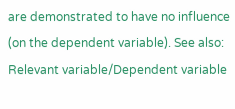are demonstrated to have no influence (on the dependent variable). See also: Relevant variable/Dependent variable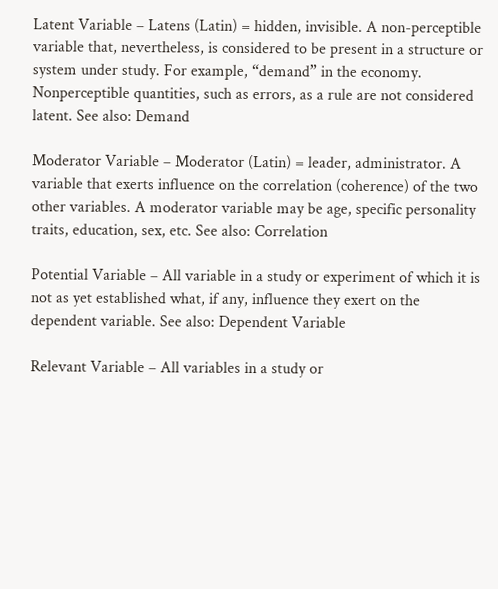Latent Variable – Latens (Latin) = hidden, invisible. A non-perceptible variable that, nevertheless, is considered to be present in a structure or system under study. For example, “demand” in the economy. Nonperceptible quantities, such as errors, as a rule are not considered latent. See also: Demand

Moderator Variable – Moderator (Latin) = leader, administrator. A variable that exerts influence on the correlation (coherence) of the two other variables. A moderator variable may be age, specific personality traits, education, sex, etc. See also: Correlation

Potential Variable – All variable in a study or experiment of which it is not as yet established what, if any, influence they exert on the dependent variable. See also: Dependent Variable

Relevant Variable – All variables in a study or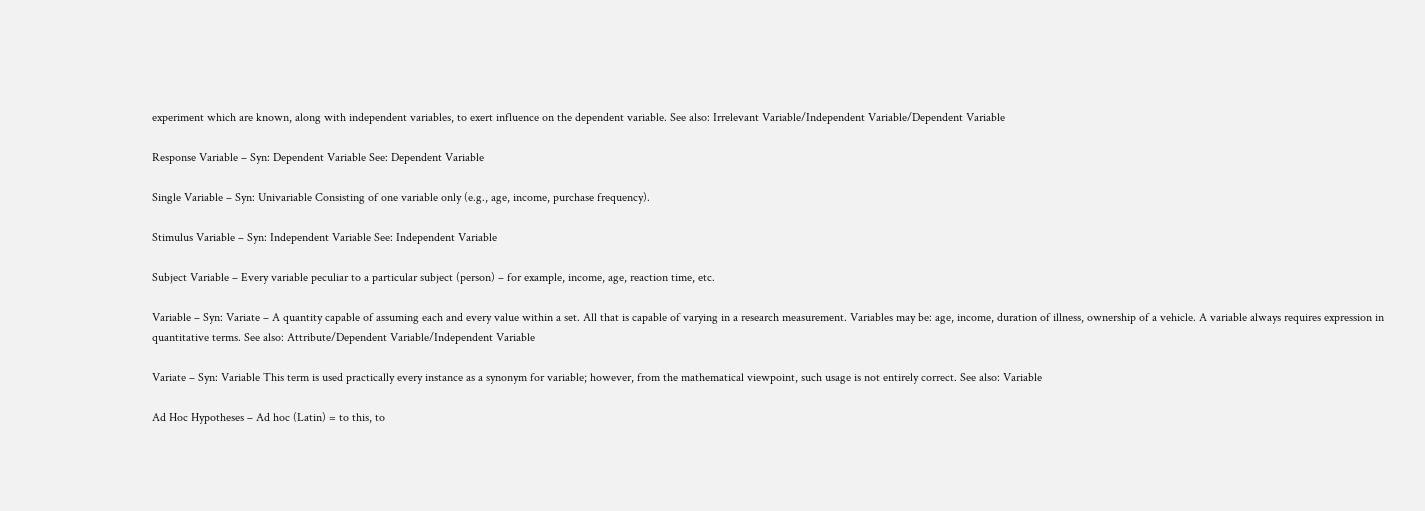experiment which are known, along with independent variables, to exert influence on the dependent variable. See also: Irrelevant Variable/Independent Variable/Dependent Variable

Response Variable – Syn: Dependent Variable See: Dependent Variable

Single Variable – Syn: Univariable Consisting of one variable only (e.g., age, income, purchase frequency).

Stimulus Variable – Syn: Independent Variable See: Independent Variable

Subject Variable – Every variable peculiar to a particular subject (person) – for example, income, age, reaction time, etc.

Variable – Syn: Variate – A quantity capable of assuming each and every value within a set. All that is capable of varying in a research measurement. Variables may be: age, income, duration of illness, ownership of a vehicle. A variable always requires expression in quantitative terms. See also: Attribute/Dependent Variable/Independent Variable

Variate – Syn: Variable This term is used practically every instance as a synonym for variable; however, from the mathematical viewpoint, such usage is not entirely correct. See also: Variable

Ad Hoc Hypotheses – Ad hoc (Latin) = to this, to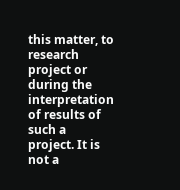this matter, to research project or during the interpretation of results of such a project. It is not a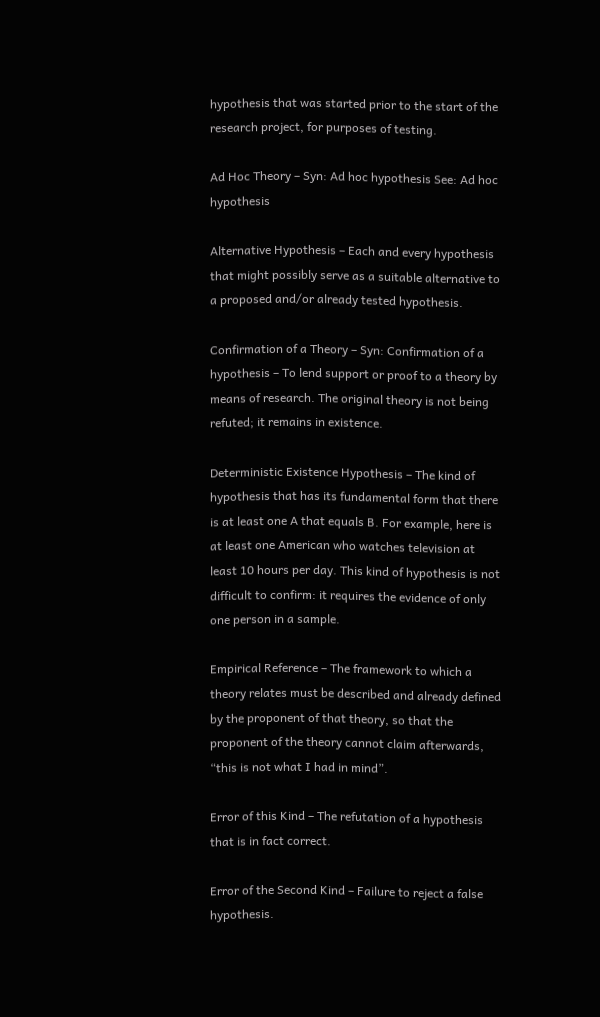hypothesis that was started prior to the start of the research project, for purposes of testing.

Ad Hoc Theory – Syn: Ad hoc hypothesis See: Ad hoc hypothesis

Alternative Hypothesis – Each and every hypothesis that might possibly serve as a suitable alternative to a proposed and/or already tested hypothesis.

Confirmation of a Theory – Syn: Confirmation of a hypothesis – To lend support or proof to a theory by means of research. The original theory is not being refuted; it remains in existence.

Deterministic Existence Hypothesis – The kind of hypothesis that has its fundamental form that there is at least one A that equals B. For example, here is at least one American who watches television at least 10 hours per day. This kind of hypothesis is not difficult to confirm: it requires the evidence of only one person in a sample.

Empirical Reference – The framework to which a theory relates must be described and already defined by the proponent of that theory, so that the proponent of the theory cannot claim afterwards, “this is not what I had in mind”.

Error of this Kind – The refutation of a hypothesis that is in fact correct.

Error of the Second Kind – Failure to reject a false hypothesis.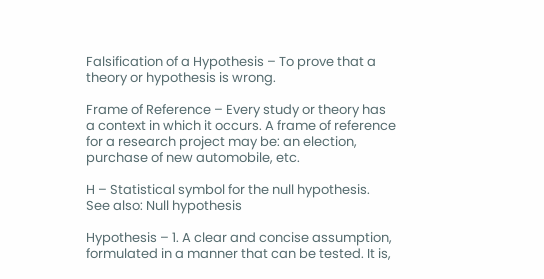Falsification of a Hypothesis – To prove that a theory or hypothesis is wrong.

Frame of Reference – Every study or theory has a context in which it occurs. A frame of reference for a research project may be: an election, purchase of new automobile, etc.

H – Statistical symbol for the null hypothesis. See also: Null hypothesis

Hypothesis – 1. A clear and concise assumption, formulated in a manner that can be tested. It is,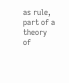as rule, part of a theory of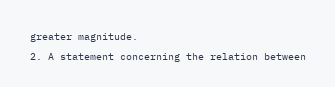greater magnitude.
2. A statement concerning the relation between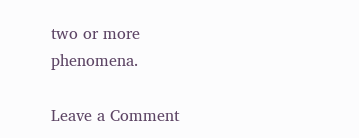two or more phenomena.

Leave a Comment